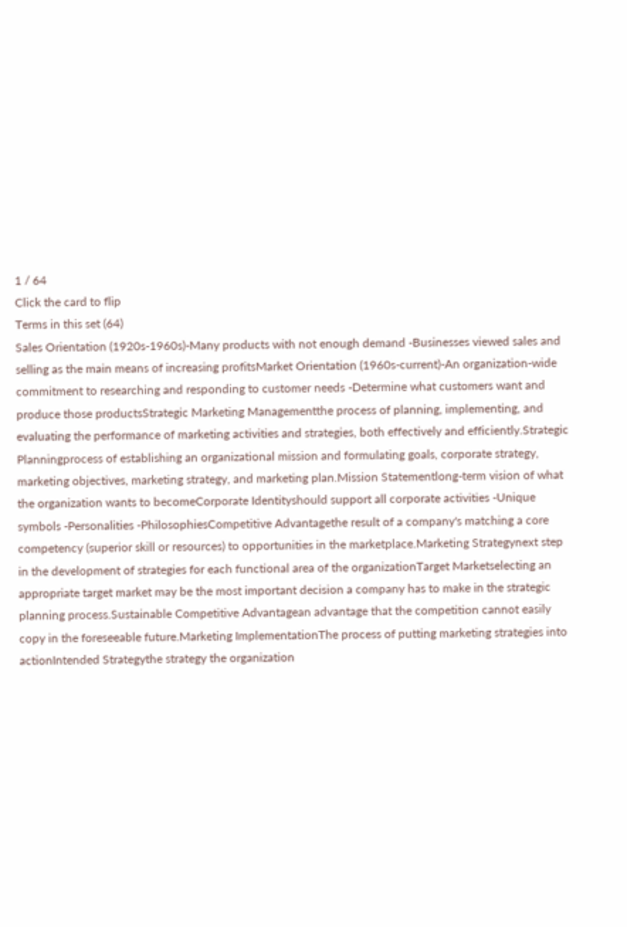1 / 64
Click the card to flip
Terms in this set (64)
Sales Orientation (1920s-1960s)-Many products with not enough demand -Businesses viewed sales and selling as the main means of increasing profitsMarket Orientation (1960s-current)-An organization-wide commitment to researching and responding to customer needs -Determine what customers want and produce those productsStrategic Marketing Managementthe process of planning, implementing, and evaluating the performance of marketing activities and strategies, both effectively and efficiently.Strategic Planningprocess of establishing an organizational mission and formulating goals, corporate strategy, marketing objectives, marketing strategy, and marketing plan.Mission Statementlong-term vision of what the organization wants to becomeCorporate Identityshould support all corporate activities -Unique symbols -Personalities -PhilosophiesCompetitive Advantagethe result of a company's matching a core competency (superior skill or resources) to opportunities in the marketplace.Marketing Strategynext step in the development of strategies for each functional area of the organizationTarget Marketselecting an appropriate target market may be the most important decision a company has to make in the strategic planning process.Sustainable Competitive Advantagean advantage that the competition cannot easily copy in the foreseeable future.Marketing ImplementationThe process of putting marketing strategies into actionIntended Strategythe strategy the organization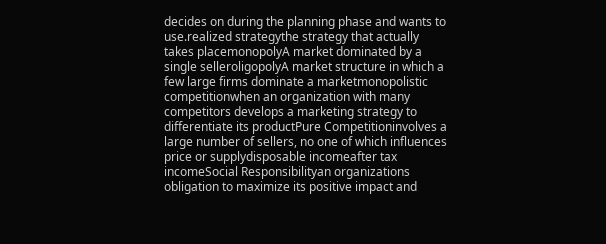decides on during the planning phase and wants to use.realized strategythe strategy that actually takes placemonopolyA market dominated by a single selleroligopolyA market structure in which a few large firms dominate a marketmonopolistic competitionwhen an organization with many competitors develops a marketing strategy to differentiate its productPure Competitioninvolves a large number of sellers, no one of which influences price or supplydisposable incomeafter tax incomeSocial Responsibilityan organizations obligation to maximize its positive impact and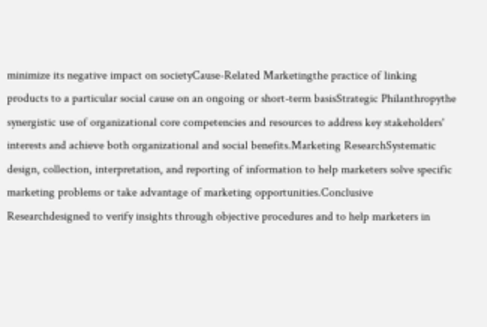minimize its negative impact on societyCause-Related Marketingthe practice of linking products to a particular social cause on an ongoing or short-term basisStrategic Philanthropythe synergistic use of organizational core competencies and resources to address key stakeholders' interests and achieve both organizational and social benefits.Marketing ResearchSystematic design, collection, interpretation, and reporting of information to help marketers solve specific marketing problems or take advantage of marketing opportunities.Conclusive Researchdesigned to verify insights through objective procedures and to help marketers in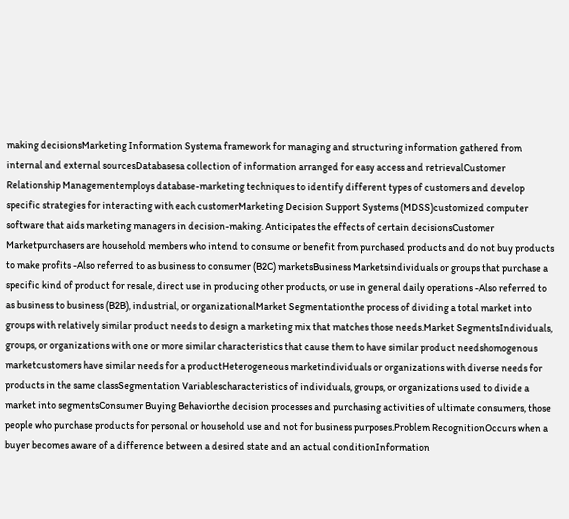making decisionsMarketing Information Systema framework for managing and structuring information gathered from internal and external sourcesDatabasesa collection of information arranged for easy access and retrievalCustomer Relationship Managementemploys database-marketing techniques to identify different types of customers and develop specific strategies for interacting with each customerMarketing Decision Support Systems (MDSS)customized computer software that aids marketing managers in decision-making. Anticipates the effects of certain decisionsCustomer Marketpurchasers are household members who intend to consume or benefit from purchased products and do not buy products to make profits -Also referred to as business to consumer (B2C) marketsBusiness Marketsindividuals or groups that purchase a specific kind of product for resale, direct use in producing other products, or use in general daily operations -Also referred to as business to business (B2B), industrial, or organizationalMarket Segmentationthe process of dividing a total market into groups with relatively similar product needs to design a marketing mix that matches those needs.Market SegmentsIndividuals, groups, or organizations with one or more similar characteristics that cause them to have similar product needshomogenous marketcustomers have similar needs for a productHeterogeneous marketindividuals or organizations with diverse needs for products in the same classSegmentation Variablescharacteristics of individuals, groups, or organizations used to divide a market into segmentsConsumer Buying Behaviorthe decision processes and purchasing activities of ultimate consumers, those people who purchase products for personal or household use and not for business purposes.Problem RecognitionOccurs when a buyer becomes aware of a difference between a desired state and an actual conditionInformation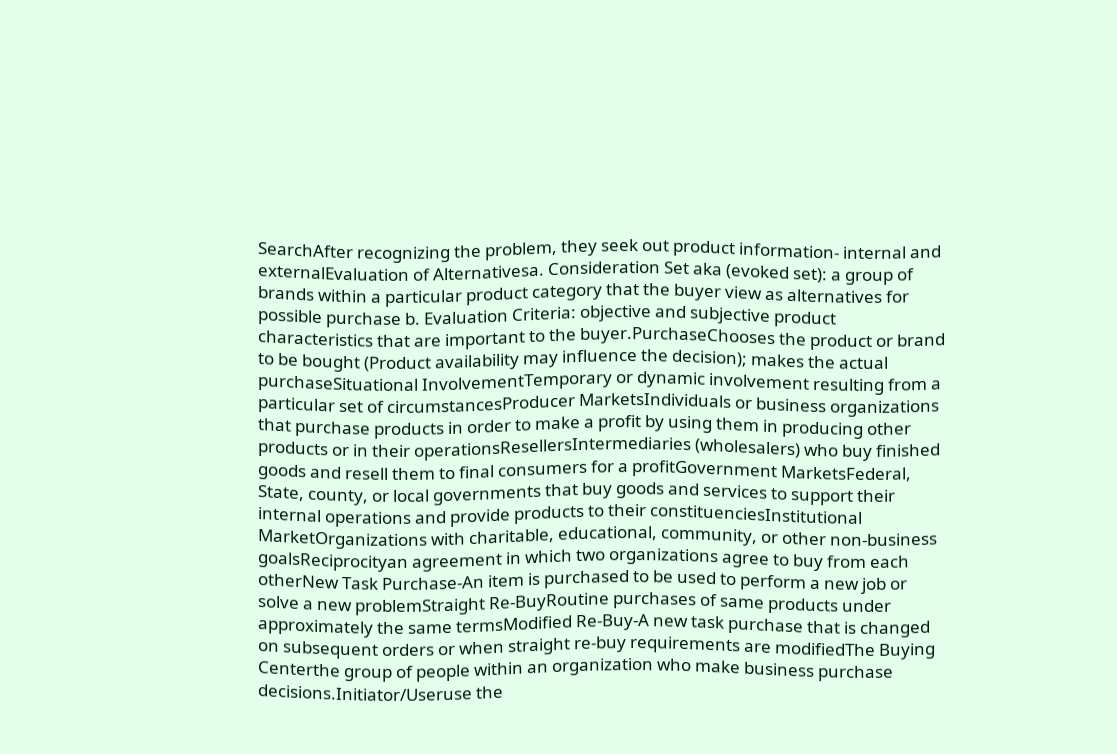SearchAfter recognizing the problem, they seek out product information- internal and externalEvaluation of Alternativesa. Consideration Set aka (evoked set): a group of brands within a particular product category that the buyer view as alternatives for possible purchase b. Evaluation Criteria: objective and subjective product characteristics that are important to the buyer.PurchaseChooses the product or brand to be bought (Product availability may influence the decision); makes the actual purchaseSituational InvolvementTemporary or dynamic involvement resulting from a particular set of circumstancesProducer MarketsIndividuals or business organizations that purchase products in order to make a profit by using them in producing other products or in their operationsResellersIntermediaries (wholesalers) who buy finished goods and resell them to final consumers for a profitGovernment MarketsFederal, State, county, or local governments that buy goods and services to support their internal operations and provide products to their constituenciesInstitutional MarketOrganizations with charitable, educational, community, or other non-business goalsReciprocityan agreement in which two organizations agree to buy from each otherNew Task Purchase-An item is purchased to be used to perform a new job or solve a new problemStraight Re-BuyRoutine purchases of same products under approximately the same termsModified Re-Buy-A new task purchase that is changed on subsequent orders or when straight re-buy requirements are modifiedThe Buying Centerthe group of people within an organization who make business purchase decisions.Initiator/Useruse the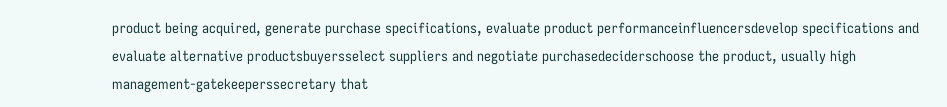product being acquired, generate purchase specifications, evaluate product performanceinfluencersdevelop specifications and evaluate alternative productsbuyersselect suppliers and negotiate purchasedeciderschoose the product, usually high management-gatekeeperssecretary that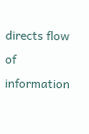directs flow of information